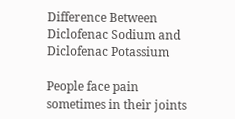Difference Between Diclofenac Sodium and Diclofenac Potassium

People face pain sometimes in their joints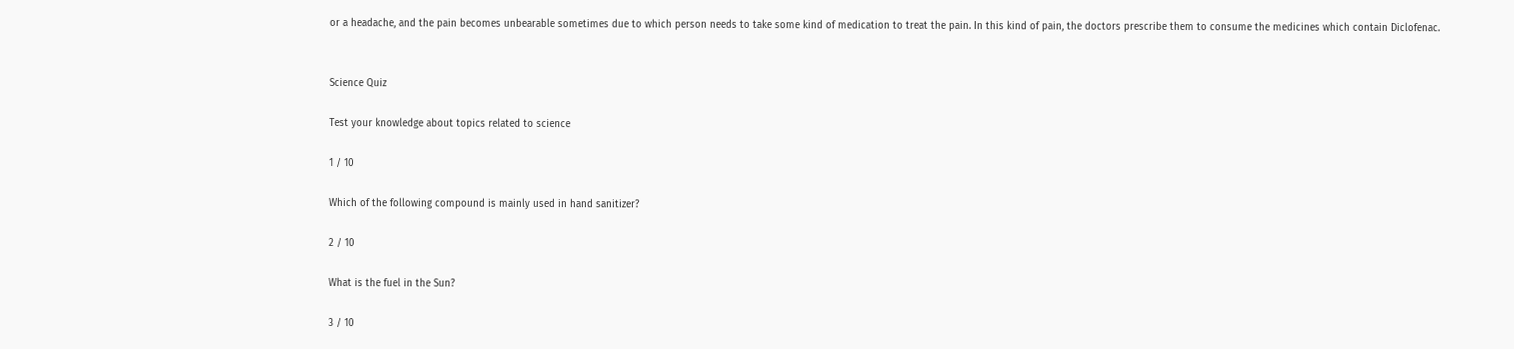or a headache, and the pain becomes unbearable sometimes due to which person needs to take some kind of medication to treat the pain. In this kind of pain, the doctors prescribe them to consume the medicines which contain Diclofenac.


Science Quiz

Test your knowledge about topics related to science

1 / 10

Which of the following compound is mainly used in hand sanitizer?

2 / 10

What is the fuel in the Sun?

3 / 10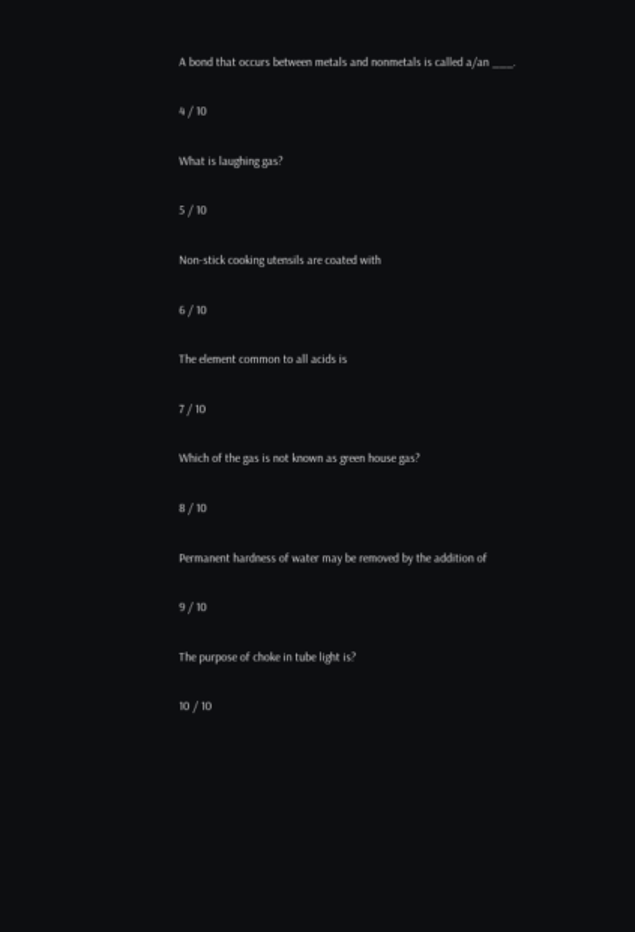A bond that occurs between metals and nonmetals is called a/an ___.

4 / 10

What is laughing gas?

5 / 10

Non-stick cooking utensils are coated with

6 / 10

The element common to all acids is

7 / 10

Which of the gas is not known as green house gas?

8 / 10

Permanent hardness of water may be removed by the addition of

9 / 10

The purpose of choke in tube light is?

10 / 10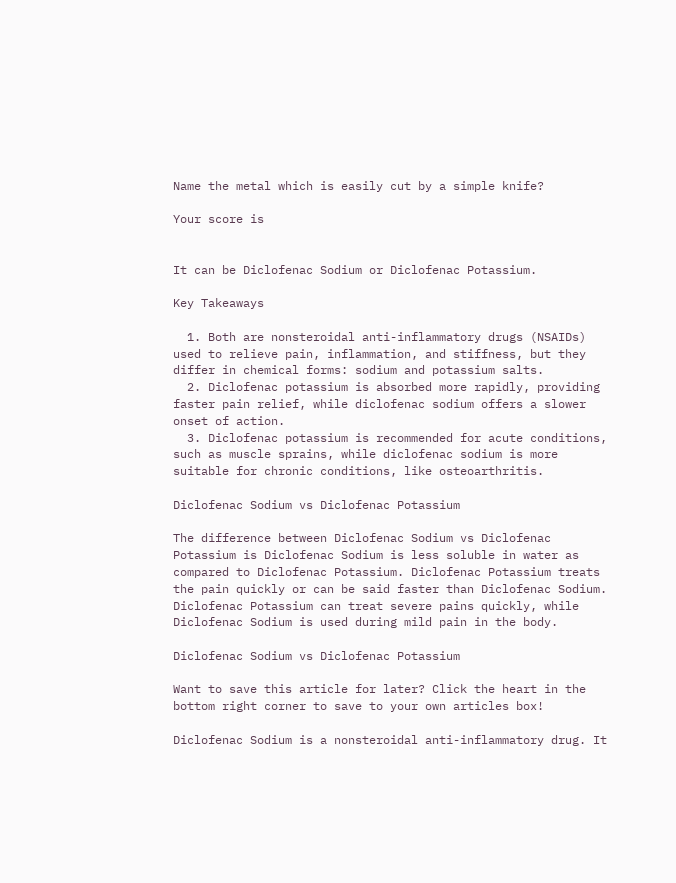Name the metal which is easily cut by a simple knife?

Your score is


It can be Diclofenac Sodium or Diclofenac Potassium.

Key Takeaways

  1. Both are nonsteroidal anti-inflammatory drugs (NSAIDs) used to relieve pain, inflammation, and stiffness, but they differ in chemical forms: sodium and potassium salts.
  2. Diclofenac potassium is absorbed more rapidly, providing faster pain relief, while diclofenac sodium offers a slower onset of action.
  3. Diclofenac potassium is recommended for acute conditions, such as muscle sprains, while diclofenac sodium is more suitable for chronic conditions, like osteoarthritis.

Diclofenac Sodium vs Diclofenac Potassium

The difference between Diclofenac Sodium vs Diclofenac Potassium is Diclofenac Sodium is less soluble in water as compared to Diclofenac Potassium. Diclofenac Potassium treats the pain quickly or can be said faster than Diclofenac Sodium. Diclofenac Potassium can treat severe pains quickly, while Diclofenac Sodium is used during mild pain in the body.

Diclofenac Sodium vs Diclofenac Potassium

Want to save this article for later? Click the heart in the bottom right corner to save to your own articles box!

Diclofenac Sodium is a nonsteroidal anti-inflammatory drug. It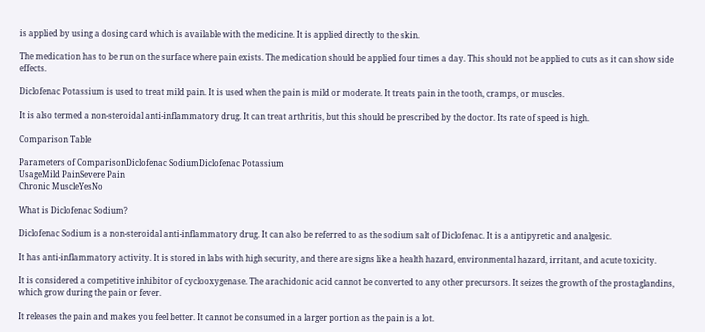is applied by using a dosing card which is available with the medicine. It is applied directly to the skin.

The medication has to be run on the surface where pain exists. The medication should be applied four times a day. This should not be applied to cuts as it can show side effects.

Diclofenac Potassium is used to treat mild pain. It is used when the pain is mild or moderate. It treats pain in the tooth, cramps, or muscles.

It is also termed a non-steroidal anti-inflammatory drug. It can treat arthritis, but this should be prescribed by the doctor. Its rate of speed is high.

Comparison Table

Parameters of ComparisonDiclofenac SodiumDiclofenac Potassium
UsageMild PainSevere Pain
Chronic MuscleYesNo

What is Diclofenac Sodium?

Diclofenac Sodium is a non-steroidal anti-inflammatory drug. It can also be referred to as the sodium salt of Diclofenac. It is a antipyretic and analgesic.

It has anti-inflammatory activity. It is stored in labs with high security, and there are signs like a health hazard, environmental hazard, irritant, and acute toxicity.

It is considered a competitive inhibitor of cyclooxygenase. The arachidonic acid cannot be converted to any other precursors. It seizes the growth of the prostaglandins, which grow during the pain or fever.

It releases the pain and makes you feel better. It cannot be consumed in a larger portion as the pain is a lot.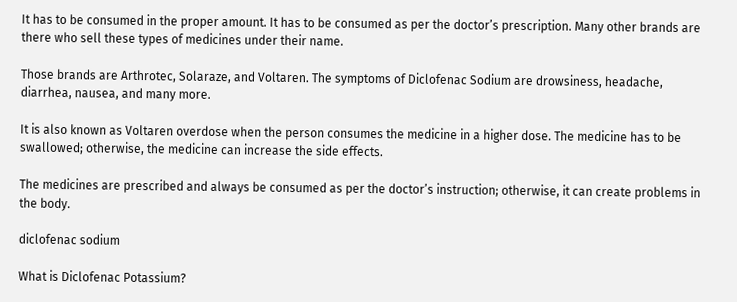It has to be consumed in the proper amount. It has to be consumed as per the doctor’s prescription. Many other brands are there who sell these types of medicines under their name.

Those brands are Arthrotec, Solaraze, and Voltaren. The symptoms of Diclofenac Sodium are drowsiness, headache, diarrhea, nausea, and many more.

It is also known as Voltaren overdose when the person consumes the medicine in a higher dose. The medicine has to be swallowed; otherwise, the medicine can increase the side effects.

The medicines are prescribed and always be consumed as per the doctor’s instruction; otherwise, it can create problems in the body.

diclofenac sodium

What is Diclofenac Potassium?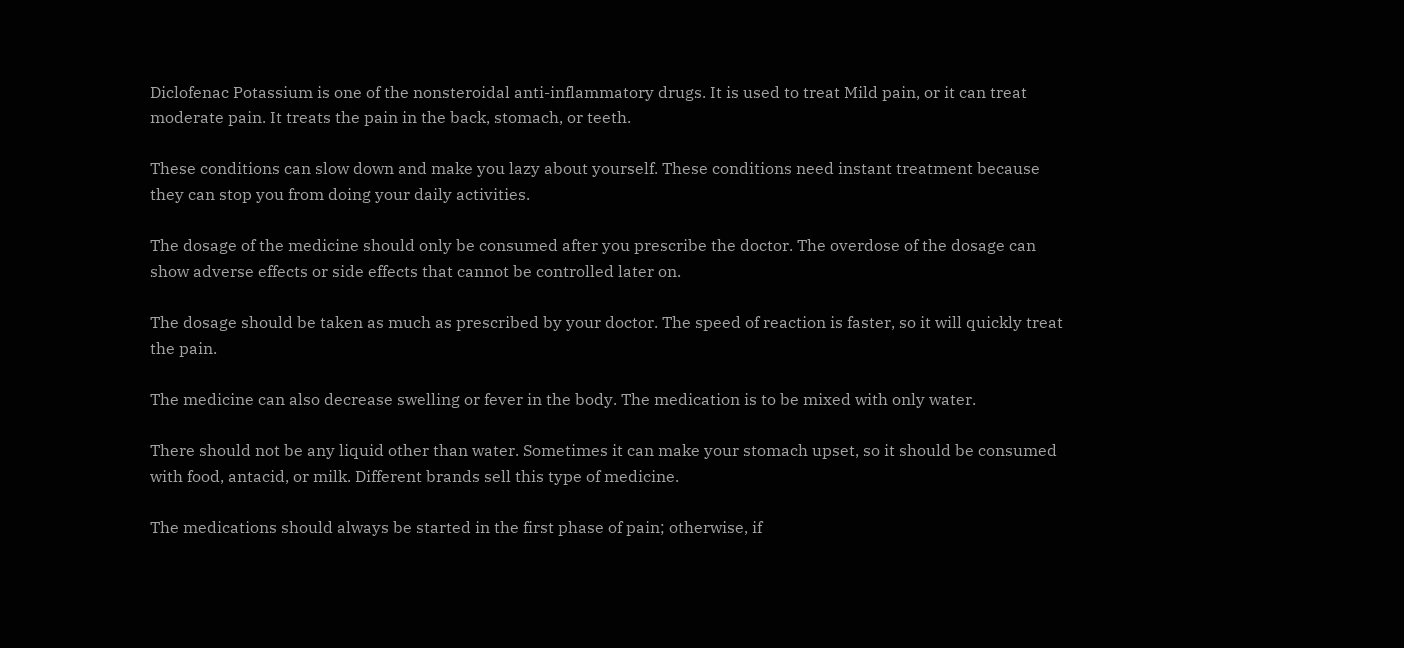Diclofenac Potassium is one of the nonsteroidal anti-inflammatory drugs. It is used to treat Mild pain, or it can treat moderate pain. It treats the pain in the back, stomach, or teeth.

These conditions can slow down and make you lazy about yourself. These conditions need instant treatment because they can stop you from doing your daily activities.

The dosage of the medicine should only be consumed after you prescribe the doctor. The overdose of the dosage can show adverse effects or side effects that cannot be controlled later on.

The dosage should be taken as much as prescribed by your doctor. The speed of reaction is faster, so it will quickly treat the pain.

The medicine can also decrease swelling or fever in the body. The medication is to be mixed with only water.

There should not be any liquid other than water. Sometimes it can make your stomach upset, so it should be consumed with food, antacid, or milk. Different brands sell this type of medicine.

The medications should always be started in the first phase of pain; otherwise, if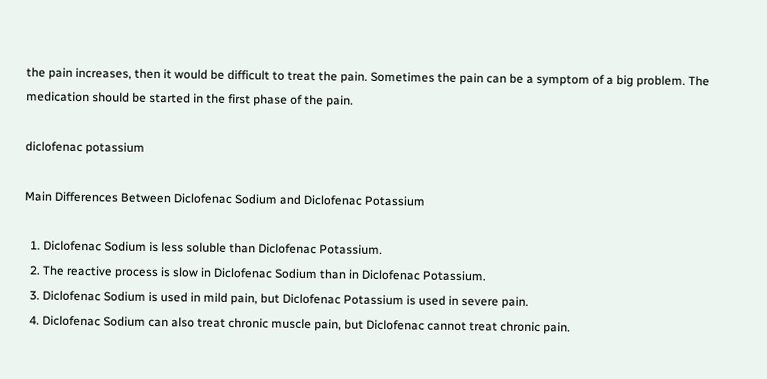the pain increases, then it would be difficult to treat the pain. Sometimes the pain can be a symptom of a big problem. The medication should be started in the first phase of the pain.

diclofenac potassium

Main Differences Between Diclofenac Sodium and Diclofenac Potassium

  1. Diclofenac Sodium is less soluble than Diclofenac Potassium.
  2. The reactive process is slow in Diclofenac Sodium than in Diclofenac Potassium.
  3. Diclofenac Sodium is used in mild pain, but Diclofenac Potassium is used in severe pain.
  4. Diclofenac Sodium can also treat chronic muscle pain, but Diclofenac cannot treat chronic pain.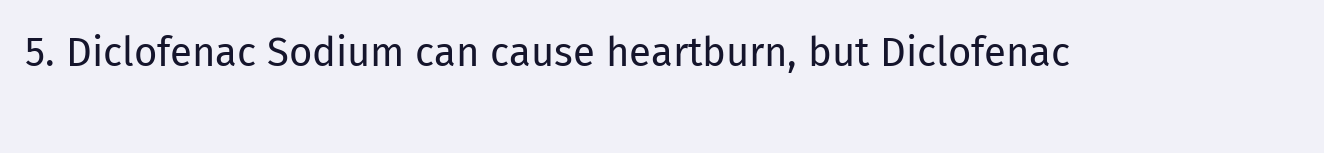5. Diclofenac Sodium can cause heartburn, but Diclofenac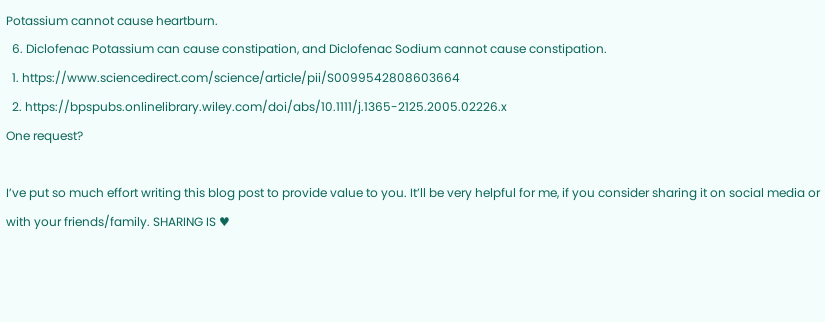Potassium cannot cause heartburn.
  6. Diclofenac Potassium can cause constipation, and Diclofenac Sodium cannot cause constipation.
  1. https://www.sciencedirect.com/science/article/pii/S0099542808603664
  2. https://bpspubs.onlinelibrary.wiley.com/doi/abs/10.1111/j.1365-2125.2005.02226.x
One request?

I’ve put so much effort writing this blog post to provide value to you. It’ll be very helpful for me, if you consider sharing it on social media or with your friends/family. SHARING IS ♥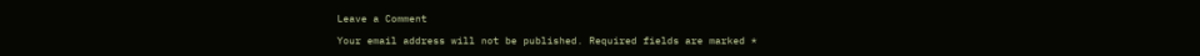Leave a Comment

Your email address will not be published. Required fields are marked *